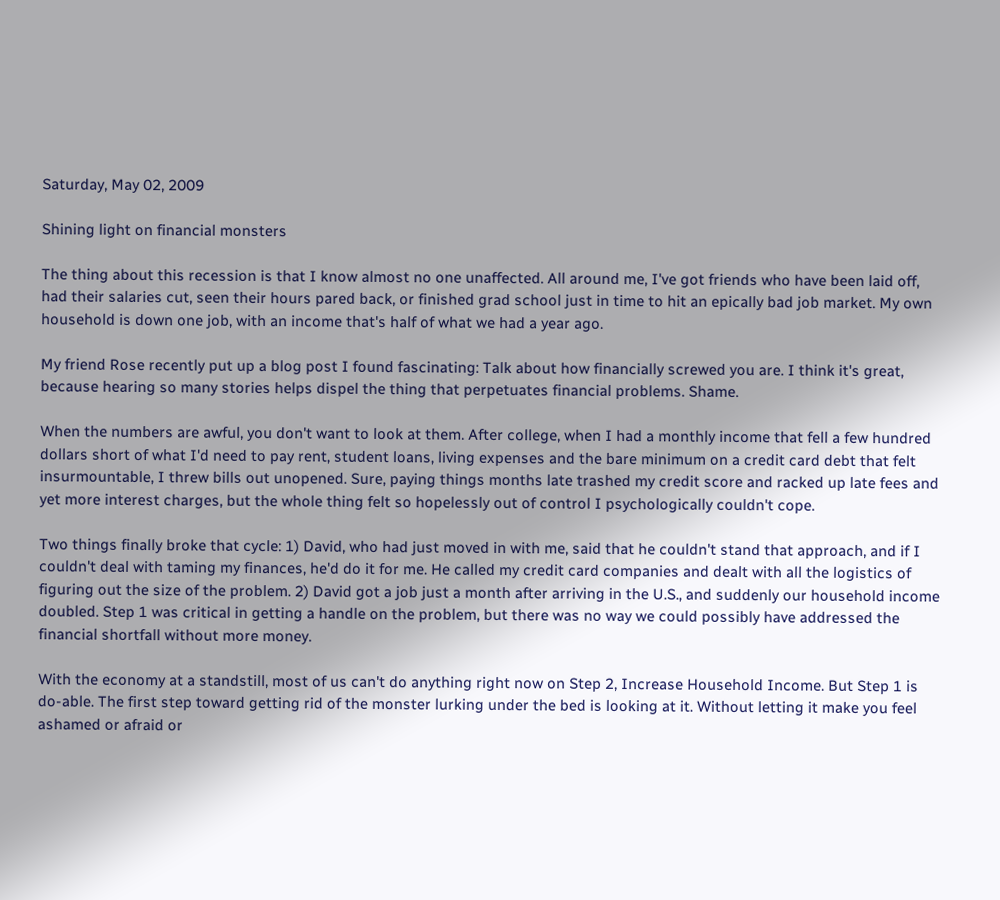Saturday, May 02, 2009

Shining light on financial monsters

The thing about this recession is that I know almost no one unaffected. All around me, I've got friends who have been laid off, had their salaries cut, seen their hours pared back, or finished grad school just in time to hit an epically bad job market. My own household is down one job, with an income that's half of what we had a year ago.

My friend Rose recently put up a blog post I found fascinating: Talk about how financially screwed you are. I think it's great, because hearing so many stories helps dispel the thing that perpetuates financial problems. Shame.

When the numbers are awful, you don't want to look at them. After college, when I had a monthly income that fell a few hundred dollars short of what I'd need to pay rent, student loans, living expenses and the bare minimum on a credit card debt that felt insurmountable, I threw bills out unopened. Sure, paying things months late trashed my credit score and racked up late fees and yet more interest charges, but the whole thing felt so hopelessly out of control I psychologically couldn't cope.

Two things finally broke that cycle: 1) David, who had just moved in with me, said that he couldn't stand that approach, and if I couldn't deal with taming my finances, he'd do it for me. He called my credit card companies and dealt with all the logistics of figuring out the size of the problem. 2) David got a job just a month after arriving in the U.S., and suddenly our household income doubled. Step 1 was critical in getting a handle on the problem, but there was no way we could possibly have addressed the financial shortfall without more money.

With the economy at a standstill, most of us can't do anything right now on Step 2, Increase Household Income. But Step 1 is do-able. The first step toward getting rid of the monster lurking under the bed is looking at it. Without letting it make you feel ashamed or afraid or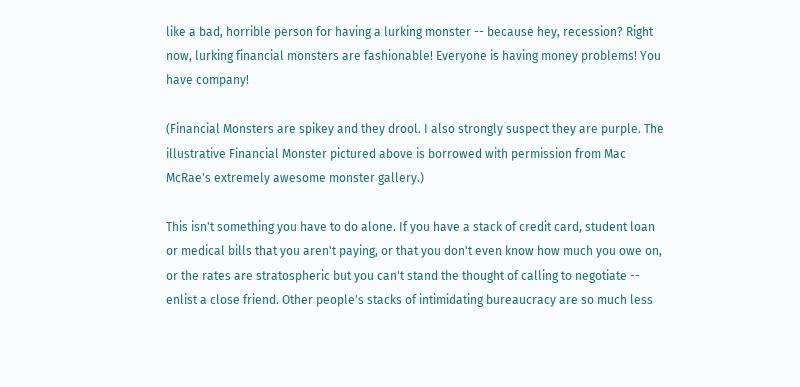like a bad, horrible person for having a lurking monster -- because hey, recession? Right now, lurking financial monsters are fashionable! Everyone is having money problems! You have company!

(Financial Monsters are spikey and they drool. I also strongly suspect they are purple. The illustrative Financial Monster pictured above is borrowed with permission from Mac McRae's extremely awesome monster gallery.)

This isn't something you have to do alone. If you have a stack of credit card, student loan or medical bills that you aren't paying, or that you don't even know how much you owe on, or the rates are stratospheric but you can't stand the thought of calling to negotiate -- enlist a close friend. Other people's stacks of intimidating bureaucracy are so much less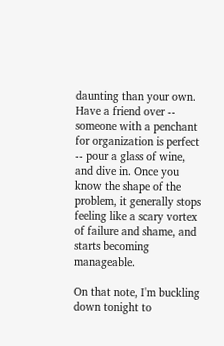daunting than your own. Have a friend over -- someone with a penchant for organization is perfect -- pour a glass of wine, and dive in. Once you know the shape of the problem, it generally stops feeling like a scary vortex of failure and shame, and starts becoming manageable.

On that note, I'm buckling down tonight to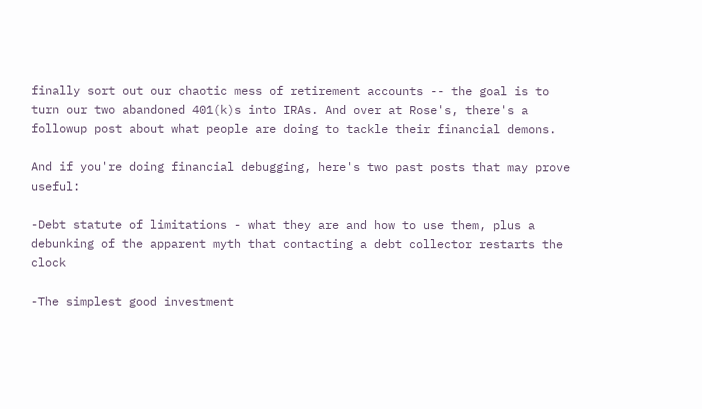finally sort out our chaotic mess of retirement accounts -- the goal is to turn our two abandoned 401(k)s into IRAs. And over at Rose's, there's a followup post about what people are doing to tackle their financial demons.

And if you're doing financial debugging, here's two past posts that may prove useful:

-Debt statute of limitations - what they are and how to use them, plus a debunking of the apparent myth that contacting a debt collector restarts the clock

-The simplest good investment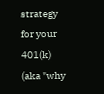strategy for your 401(k) (aka "why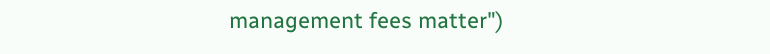management fees matter")